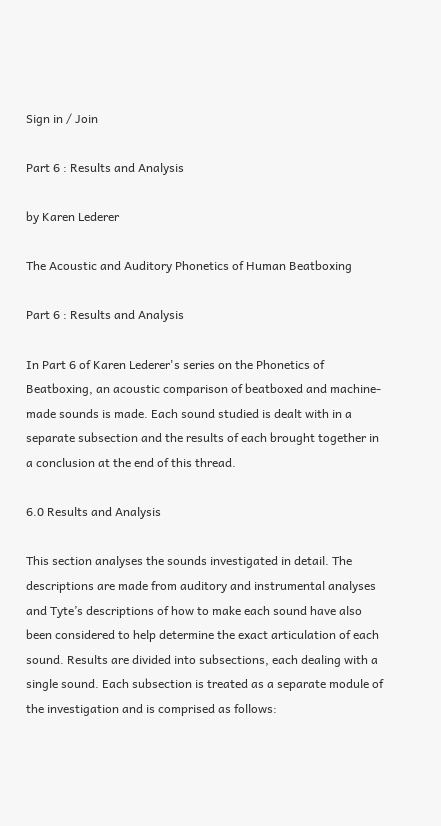Sign in / Join

Part 6 : Results and Analysis

by Karen Lederer

The Acoustic and Auditory Phonetics of Human Beatboxing

Part 6 : Results and Analysis

In Part 6 of Karen Lederer's series on the Phonetics of Beatboxing, an acoustic comparison of beatboxed and machine-made sounds is made. Each sound studied is dealt with in a separate subsection and the results of each brought together in a conclusion at the end of this thread.

6.0 Results and Analysis

This section analyses the sounds investigated in detail. The descriptions are made from auditory and instrumental analyses and Tyte’s descriptions of how to make each sound have also been considered to help determine the exact articulation of each sound. Results are divided into subsections, each dealing with a single sound. Each subsection is treated as a separate module of the investigation and is comprised as follows: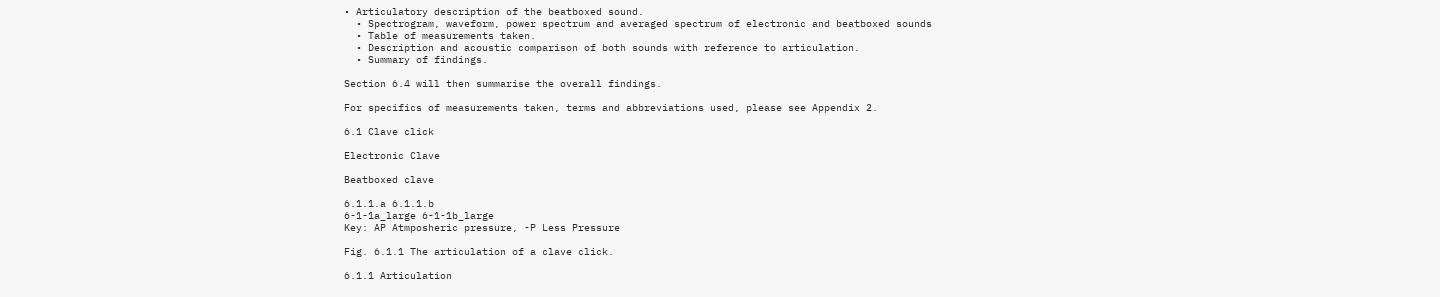• Articulatory description of the beatboxed sound.
  • Spectrogram, waveform, power spectrum and averaged spectrum of electronic and beatboxed sounds
  • Table of measurements taken.
  • Description and acoustic comparison of both sounds with reference to articulation.
  • Summary of findings.

Section 6.4 will then summarise the overall findings.

For specifics of measurements taken, terms and abbreviations used, please see Appendix 2.

6.1 Clave click

Electronic Clave

Beatboxed clave

6.1.1.a 6.1.1.b
6-1-1a_large 6-1-1b_large
Key: AP Atmposheric pressure, -P Less Pressure

Fig. 6.1.1 The articulation of a clave click.

6.1.1 Articulation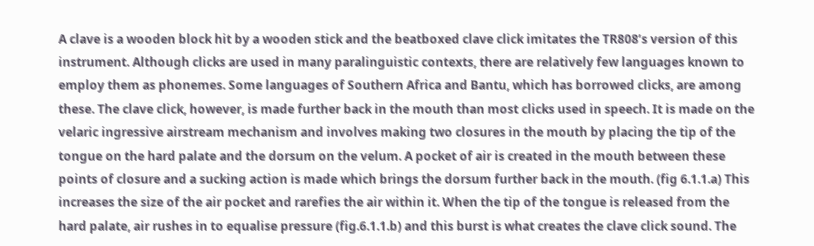A clave is a wooden block hit by a wooden stick and the beatboxed clave click imitates the TR808’s version of this instrument. Although clicks are used in many paralinguistic contexts, there are relatively few languages known to employ them as phonemes. Some languages of Southern Africa and Bantu, which has borrowed clicks, are among these. The clave click, however, is made further back in the mouth than most clicks used in speech. It is made on the velaric ingressive airstream mechanism and involves making two closures in the mouth by placing the tip of the tongue on the hard palate and the dorsum on the velum. A pocket of air is created in the mouth between these points of closure and a sucking action is made which brings the dorsum further back in the mouth. (fig 6.1.1.a) This increases the size of the air pocket and rarefies the air within it. When the tip of the tongue is released from the hard palate, air rushes in to equalise pressure (fig.6.1.1.b) and this burst is what creates the clave click sound. The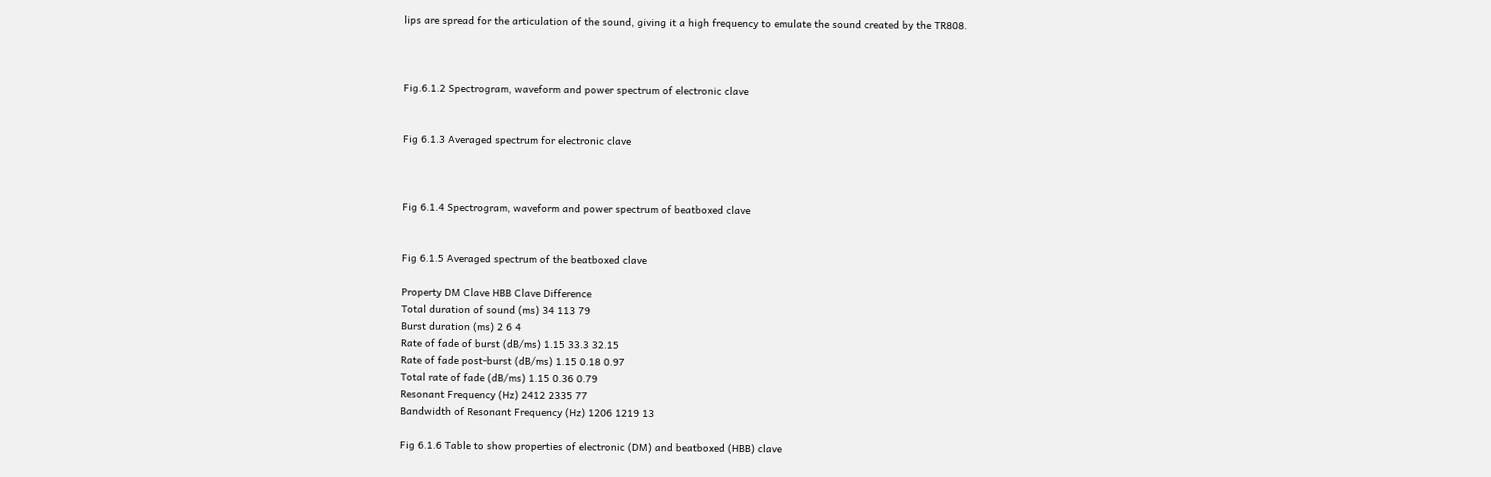lips are spread for the articulation of the sound, giving it a high frequency to emulate the sound created by the TR808.



Fig.6.1.2 Spectrogram, waveform and power spectrum of electronic clave


Fig 6.1.3 Averaged spectrum for electronic clave



Fig 6.1.4 Spectrogram, waveform and power spectrum of beatboxed clave


Fig 6.1.5 Averaged spectrum of the beatboxed clave

Property DM Clave HBB Clave Difference
Total duration of sound (ms) 34 113 79
Burst duration (ms) 2 6 4
Rate of fade of burst (dB/ms) 1.15 33.3 32.15
Rate of fade post-burst (dB/ms) 1.15 0.18 0.97
Total rate of fade (dB/ms) 1.15 0.36 0.79
Resonant Frequency (Hz) 2412 2335 77
Bandwidth of Resonant Frequency (Hz) 1206 1219 13

Fig 6.1.6 Table to show properties of electronic (DM) and beatboxed (HBB) clave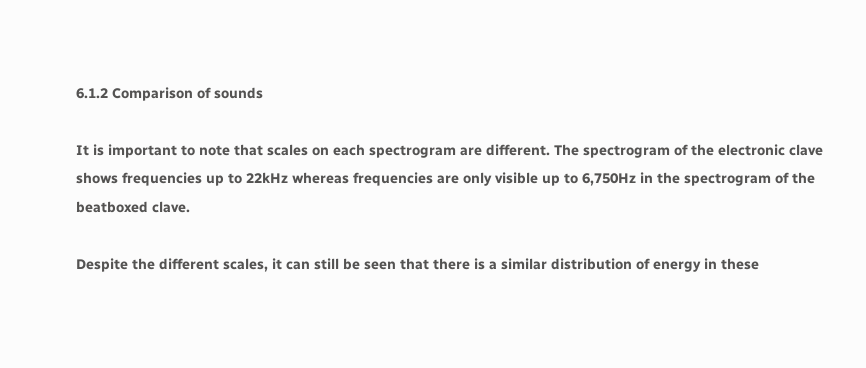6.1.2 Comparison of sounds

It is important to note that scales on each spectrogram are different. The spectrogram of the electronic clave shows frequencies up to 22kHz whereas frequencies are only visible up to 6,750Hz in the spectrogram of the beatboxed clave.

Despite the different scales, it can still be seen that there is a similar distribution of energy in these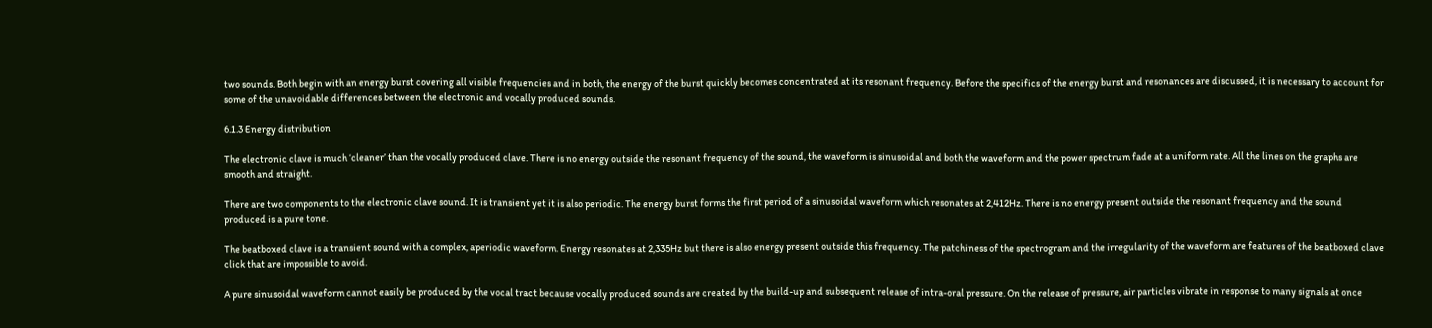two sounds. Both begin with an energy burst covering all visible frequencies and in both, the energy of the burst quickly becomes concentrated at its resonant frequency. Before the specifics of the energy burst and resonances are discussed, it is necessary to account for some of the unavoidable differences between the electronic and vocally produced sounds.

6.1.3 Energy distribution

The electronic clave is much ‘cleaner’ than the vocally produced clave. There is no energy outside the resonant frequency of the sound, the waveform is sinusoidal and both the waveform and the power spectrum fade at a uniform rate. All the lines on the graphs are smooth and straight.

There are two components to the electronic clave sound. It is transient yet it is also periodic. The energy burst forms the first period of a sinusoidal waveform which resonates at 2,412Hz. There is no energy present outside the resonant frequency and the sound produced is a pure tone.

The beatboxed clave is a transient sound with a complex, aperiodic waveform. Energy resonates at 2,335Hz but there is also energy present outside this frequency. The patchiness of the spectrogram and the irregularity of the waveform are features of the beatboxed clave click that are impossible to avoid.

A pure sinusoidal waveform cannot easily be produced by the vocal tract because vocally produced sounds are created by the build-up and subsequent release of intra-oral pressure. On the release of pressure, air particles vibrate in response to many signals at once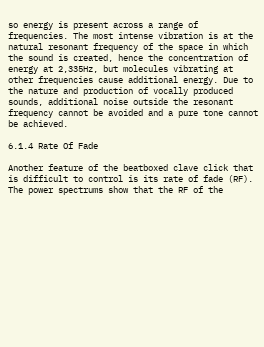so energy is present across a range of frequencies. The most intense vibration is at the natural resonant frequency of the space in which the sound is created, hence the concentration of energy at 2,335Hz, but molecules vibrating at other frequencies cause additional energy. Due to the nature and production of vocally produced sounds, additional noise outside the resonant frequency cannot be avoided and a pure tone cannot be achieved.

6.1.4 Rate Of Fade

Another feature of the beatboxed clave click that is difficult to control is its rate of fade (RF). The power spectrums show that the RF of the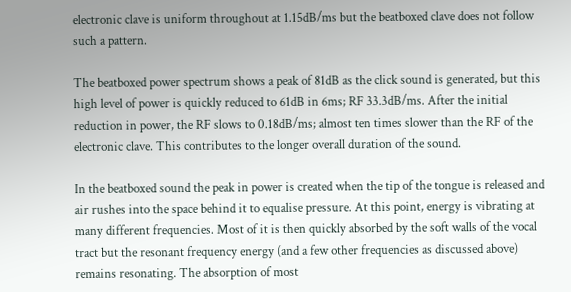electronic clave is uniform throughout at 1.15dB/ms but the beatboxed clave does not follow such a pattern.

The beatboxed power spectrum shows a peak of 81dB as the click sound is generated, but this high level of power is quickly reduced to 61dB in 6ms; RF 33.3dB/ms. After the initial reduction in power, the RF slows to 0.18dB/ms; almost ten times slower than the RF of the electronic clave. This contributes to the longer overall duration of the sound.

In the beatboxed sound the peak in power is created when the tip of the tongue is released and air rushes into the space behind it to equalise pressure. At this point, energy is vibrating at many different frequencies. Most of it is then quickly absorbed by the soft walls of the vocal tract but the resonant frequency energy (and a few other frequencies as discussed above) remains resonating. The absorption of most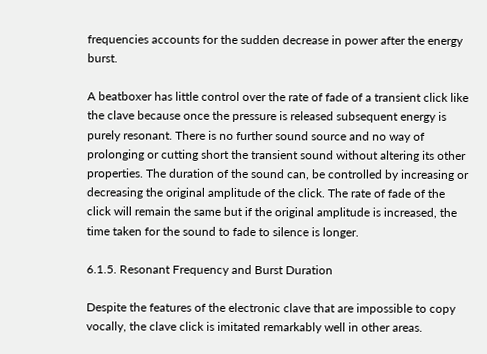frequencies accounts for the sudden decrease in power after the energy burst.

A beatboxer has little control over the rate of fade of a transient click like the clave because once the pressure is released subsequent energy is purely resonant. There is no further sound source and no way of prolonging or cutting short the transient sound without altering its other properties. The duration of the sound can, be controlled by increasing or decreasing the original amplitude of the click. The rate of fade of the click will remain the same but if the original amplitude is increased, the time taken for the sound to fade to silence is longer.

6.1.5. Resonant Frequency and Burst Duration

Despite the features of the electronic clave that are impossible to copy vocally, the clave click is imitated remarkably well in other areas.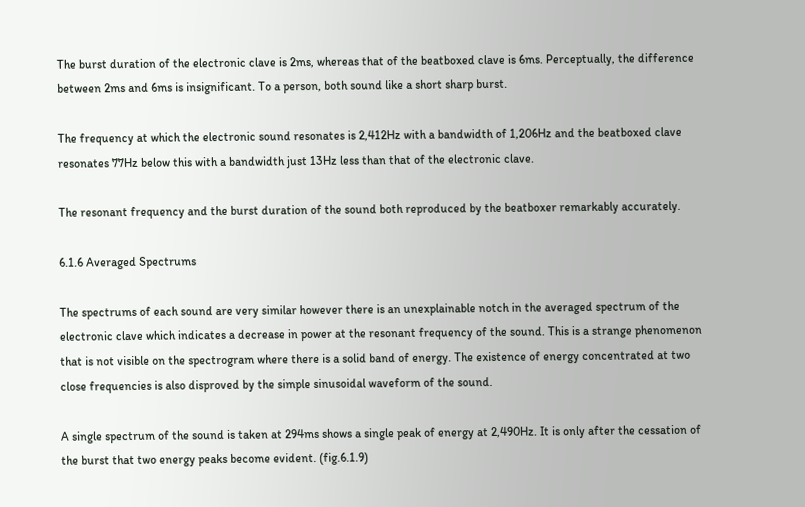The burst duration of the electronic clave is 2ms, whereas that of the beatboxed clave is 6ms. Perceptually, the difference between 2ms and 6ms is insignificant. To a person, both sound like a short sharp burst.

The frequency at which the electronic sound resonates is 2,412Hz with a bandwidth of 1,206Hz and the beatboxed clave resonates 77Hz below this with a bandwidth just 13Hz less than that of the electronic clave.

The resonant frequency and the burst duration of the sound both reproduced by the beatboxer remarkably accurately.

6.1.6 Averaged Spectrums

The spectrums of each sound are very similar however there is an unexplainable notch in the averaged spectrum of the electronic clave which indicates a decrease in power at the resonant frequency of the sound. This is a strange phenomenon that is not visible on the spectrogram where there is a solid band of energy. The existence of energy concentrated at two close frequencies is also disproved by the simple sinusoidal waveform of the sound.

A single spectrum of the sound is taken at 294ms shows a single peak of energy at 2,490Hz. It is only after the cessation of the burst that two energy peaks become evident. (fig.6.1.9)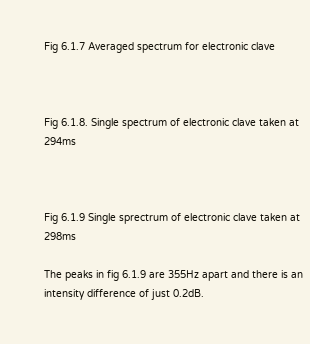Fig 6.1.7 Averaged spectrum for electronic clave



Fig 6.1.8. Single spectrum of electronic clave taken at 294ms



Fig 6.1.9 Single sprectrum of electronic clave taken at 298ms

The peaks in fig 6.1.9 are 355Hz apart and there is an intensity difference of just 0.2dB.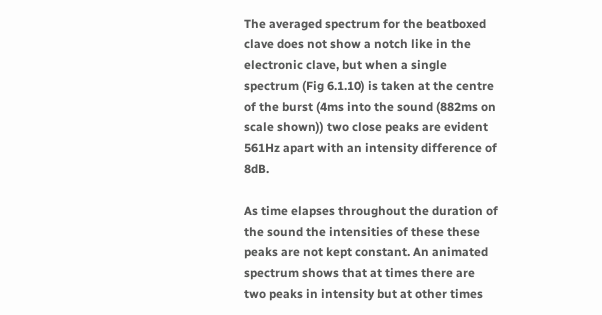The averaged spectrum for the beatboxed clave does not show a notch like in the electronic clave, but when a single spectrum (Fig 6.1.10) is taken at the centre of the burst (4ms into the sound (882ms on scale shown)) two close peaks are evident 561Hz apart with an intensity difference of 8dB.

As time elapses throughout the duration of the sound the intensities of these these peaks are not kept constant. An animated spectrum shows that at times there are two peaks in intensity but at other times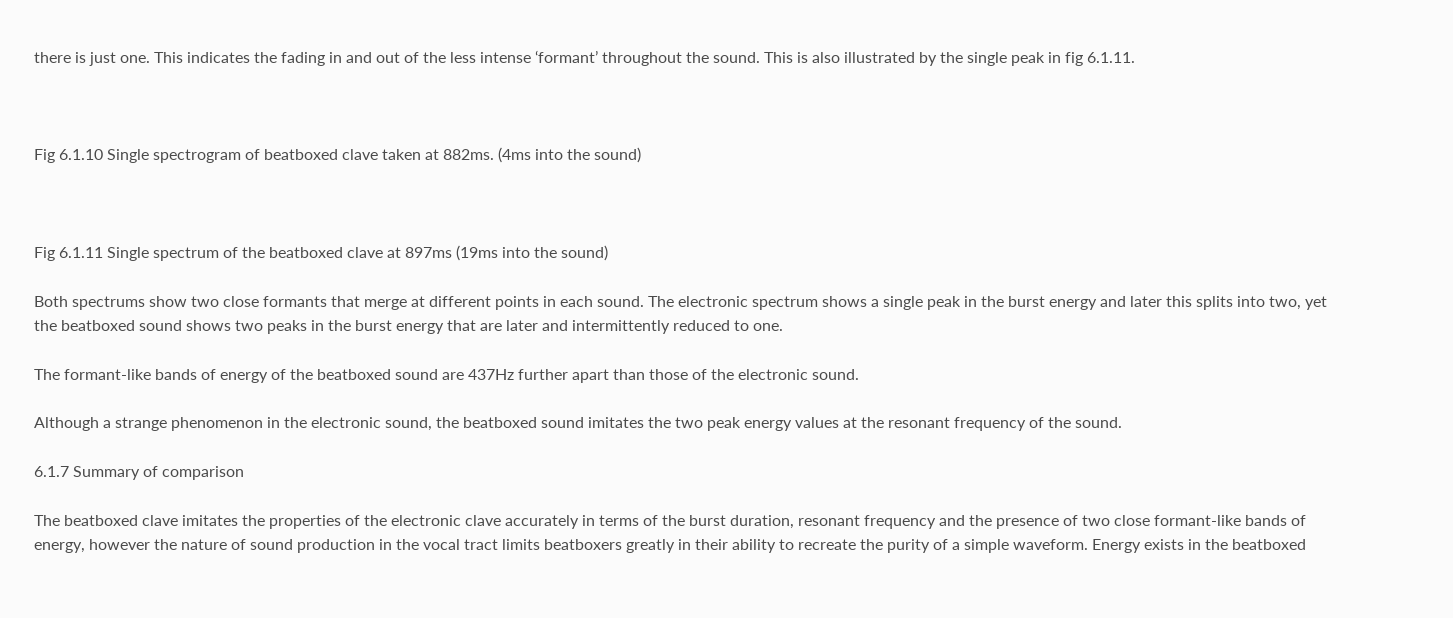there is just one. This indicates the fading in and out of the less intense ‘formant’ throughout the sound. This is also illustrated by the single peak in fig 6.1.11.



Fig 6.1.10 Single spectrogram of beatboxed clave taken at 882ms. (4ms into the sound)



Fig 6.1.11 Single spectrum of the beatboxed clave at 897ms (19ms into the sound)

Both spectrums show two close formants that merge at different points in each sound. The electronic spectrum shows a single peak in the burst energy and later this splits into two, yet the beatboxed sound shows two peaks in the burst energy that are later and intermittently reduced to one.

The formant-like bands of energy of the beatboxed sound are 437Hz further apart than those of the electronic sound.

Although a strange phenomenon in the electronic sound, the beatboxed sound imitates the two peak energy values at the resonant frequency of the sound.

6.1.7 Summary of comparison

The beatboxed clave imitates the properties of the electronic clave accurately in terms of the burst duration, resonant frequency and the presence of two close formant-like bands of energy, however the nature of sound production in the vocal tract limits beatboxers greatly in their ability to recreate the purity of a simple waveform. Energy exists in the beatboxed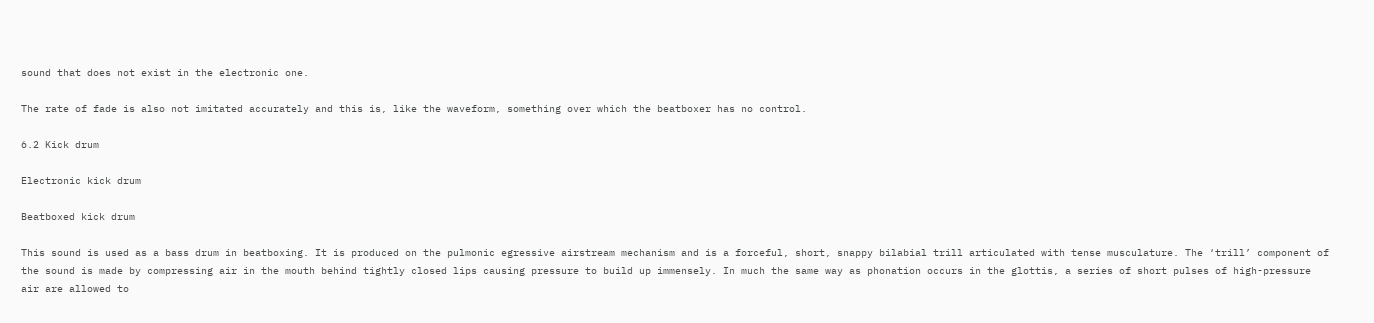sound that does not exist in the electronic one.

The rate of fade is also not imitated accurately and this is, like the waveform, something over which the beatboxer has no control.

6.2 Kick drum

Electronic kick drum

Beatboxed kick drum

This sound is used as a bass drum in beatboxing. It is produced on the pulmonic egressive airstream mechanism and is a forceful, short, snappy bilabial trill articulated with tense musculature. The ‘trill’ component of the sound is made by compressing air in the mouth behind tightly closed lips causing pressure to build up immensely. In much the same way as phonation occurs in the glottis, a series of short pulses of high-pressure air are allowed to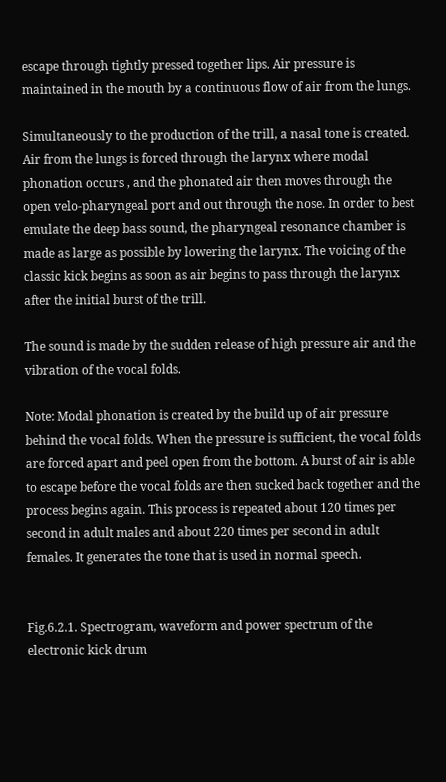escape through tightly pressed together lips. Air pressure is maintained in the mouth by a continuous flow of air from the lungs.

Simultaneously to the production of the trill, a nasal tone is created. Air from the lungs is forced through the larynx where modal phonation occurs , and the phonated air then moves through the open velo-pharyngeal port and out through the nose. In order to best emulate the deep bass sound, the pharyngeal resonance chamber is made as large as possible by lowering the larynx. The voicing of the classic kick begins as soon as air begins to pass through the larynx after the initial burst of the trill.

The sound is made by the sudden release of high pressure air and the vibration of the vocal folds.

Note: Modal phonation is created by the build up of air pressure behind the vocal folds. When the pressure is sufficient, the vocal folds are forced apart and peel open from the bottom. A burst of air is able to escape before the vocal folds are then sucked back together and the process begins again. This process is repeated about 120 times per second in adult males and about 220 times per second in adult females. It generates the tone that is used in normal speech.


Fig.6.2.1. Spectrogram, waveform and power spectrum of the electronic kick drum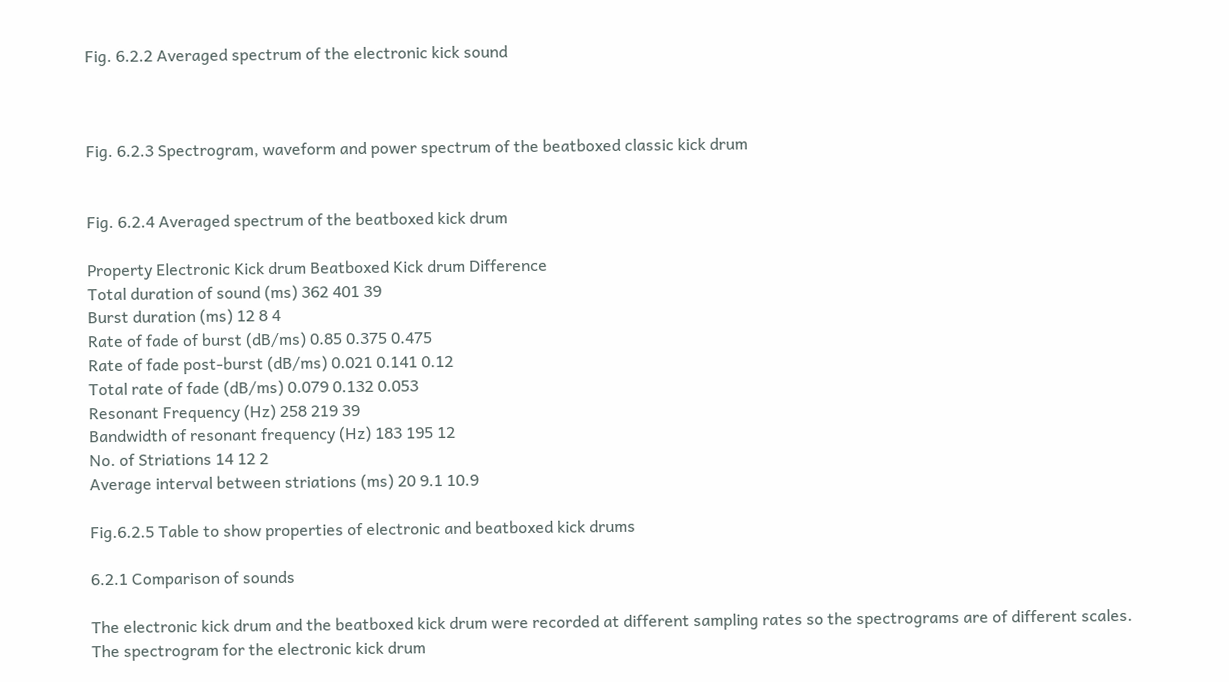Fig. 6.2.2 Averaged spectrum of the electronic kick sound



Fig. 6.2.3 Spectrogram, waveform and power spectrum of the beatboxed classic kick drum


Fig. 6.2.4 Averaged spectrum of the beatboxed kick drum

Property Electronic Kick drum Beatboxed Kick drum Difference
Total duration of sound (ms) 362 401 39
Burst duration (ms) 12 8 4
Rate of fade of burst (dB/ms) 0.85 0.375 0.475
Rate of fade post-burst (dB/ms) 0.021 0.141 0.12
Total rate of fade (dB/ms) 0.079 0.132 0.053
Resonant Frequency (Hz) 258 219 39
Bandwidth of resonant frequency (Hz) 183 195 12
No. of Striations 14 12 2
Average interval between striations (ms) 20 9.1 10.9

Fig.6.2.5 Table to show properties of electronic and beatboxed kick drums

6.2.1 Comparison of sounds

The electronic kick drum and the beatboxed kick drum were recorded at different sampling rates so the spectrograms are of different scales. The spectrogram for the electronic kick drum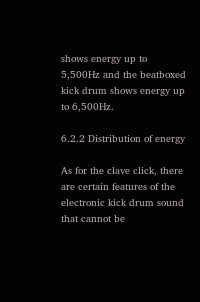shows energy up to 5,500Hz and the beatboxed kick drum shows energy up to 6,500Hz.

6.2.2 Distribution of energy

As for the clave click, there are certain features of the electronic kick drum sound that cannot be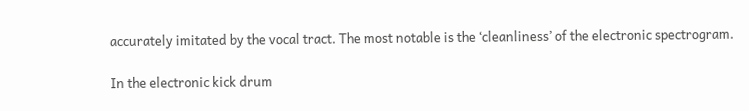accurately imitated by the vocal tract. The most notable is the ‘cleanliness’ of the electronic spectrogram.

In the electronic kick drum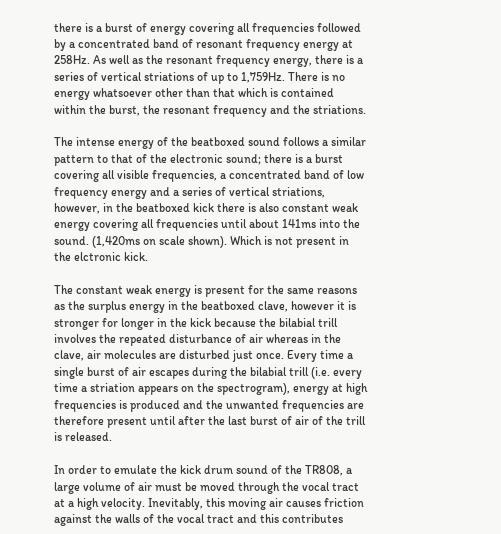there is a burst of energy covering all frequencies followed by a concentrated band of resonant frequency energy at 258Hz. As well as the resonant frequency energy, there is a series of vertical striations of up to 1,759Hz. There is no energy whatsoever other than that which is contained within the burst, the resonant frequency and the striations.

The intense energy of the beatboxed sound follows a similar pattern to that of the electronic sound; there is a burst covering all visible frequencies, a concentrated band of low frequency energy and a series of vertical striations, however, in the beatboxed kick there is also constant weak energy covering all frequencies until about 141ms into the sound. (1,420ms on scale shown). Which is not present in the elctronic kick.

The constant weak energy is present for the same reasons as the surplus energy in the beatboxed clave, however it is stronger for longer in the kick because the bilabial trill involves the repeated disturbance of air whereas in the clave, air molecules are disturbed just once. Every time a single burst of air escapes during the bilabial trill (i.e. every time a striation appears on the spectrogram), energy at high frequencies is produced and the unwanted frequencies are therefore present until after the last burst of air of the trill is released.

In order to emulate the kick drum sound of the TR808, a large volume of air must be moved through the vocal tract at a high velocity. Inevitably, this moving air causes friction against the walls of the vocal tract and this contributes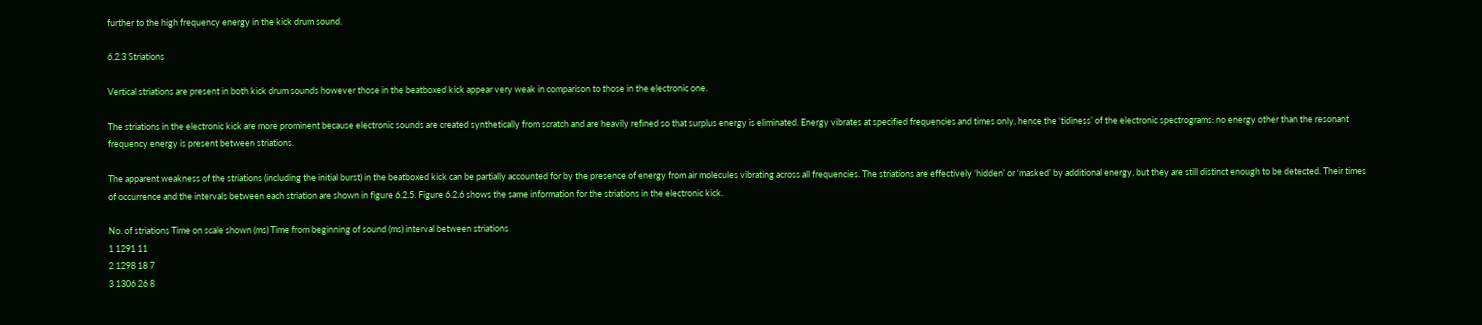further to the high frequency energy in the kick drum sound.

6.2.3 Striations

Vertical striations are present in both kick drum sounds however those in the beatboxed kick appear very weak in comparison to those in the electronic one.

The striations in the electronic kick are more prominent because electronic sounds are created synthetically from scratch and are heavily refined so that surplus energy is eliminated. Energy vibrates at specified frequencies and times only, hence the ‘tidiness’ of the electronic spectrograms: no energy other than the resonant frequency energy is present between striations.

The apparent weakness of the striations (including the initial burst) in the beatboxed kick can be partially accounted for by the presence of energy from air molecules vibrating across all frequencies. The striations are effectively ‘hidden’ or ‘masked’ by additional energy, but they are still distinct enough to be detected. Their times of occurrence and the intervals between each striation are shown in figure 6.2.5. Figure 6.2.6 shows the same information for the striations in the electronic kick.

No. of striations Time on scale shown (ms) Time from beginning of sound (ms) interval between striations
1 1291 11
2 1298 18 7
3 1306 26 8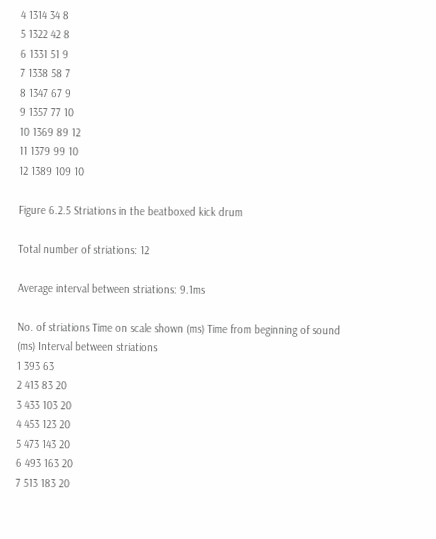4 1314 34 8
5 1322 42 8
6 1331 51 9
7 1338 58 7
8 1347 67 9
9 1357 77 10
10 1369 89 12
11 1379 99 10
12 1389 109 10

Figure 6.2.5 Striations in the beatboxed kick drum

Total number of striations: 12

Average interval between striations: 9.1ms

No. of striations Time on scale shown (ms) Time from beginning of sound (ms) Interval between striations
1 393 63
2 413 83 20
3 433 103 20
4 453 123 20
5 473 143 20
6 493 163 20
7 513 183 20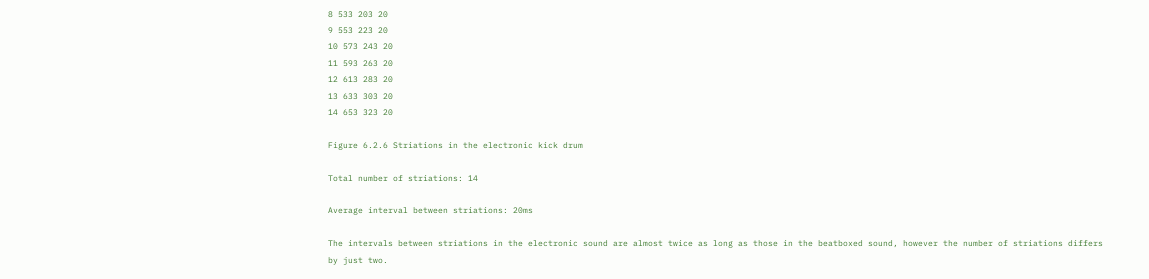8 533 203 20
9 553 223 20
10 573 243 20
11 593 263 20
12 613 283 20
13 633 303 20
14 653 323 20

Figure 6.2.6 Striations in the electronic kick drum

Total number of striations: 14

Average interval between striations: 20ms

The intervals between striations in the electronic sound are almost twice as long as those in the beatboxed sound, however the number of striations differs by just two.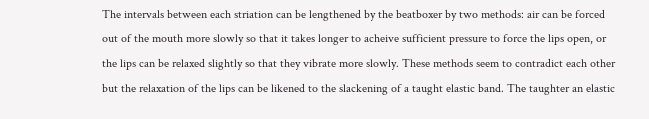The intervals between each striation can be lengthened by the beatboxer by two methods: air can be forced out of the mouth more slowly so that it takes longer to acheive sufficient pressure to force the lips open, or the lips can be relaxed slightly so that they vibrate more slowly. These methods seem to contradict each other but the relaxation of the lips can be likened to the slackening of a taught elastic band. The taughter an elastic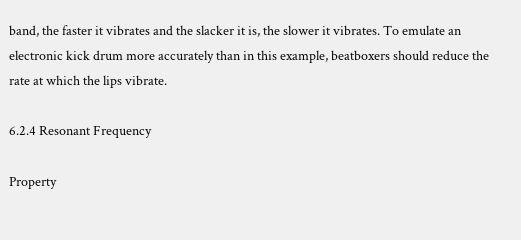band, the faster it vibrates and the slacker it is, the slower it vibrates. To emulate an electronic kick drum more accurately than in this example, beatboxers should reduce the rate at which the lips vibrate.

6.2.4 Resonant Frequency

Property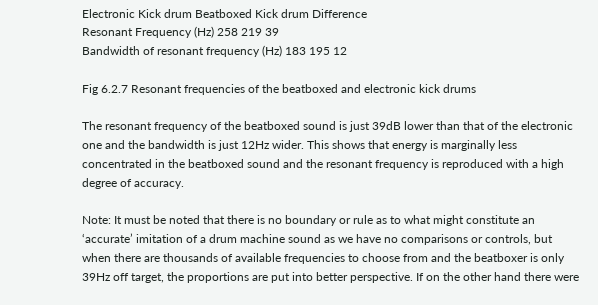Electronic Kick drum Beatboxed Kick drum Difference
Resonant Frequency (Hz) 258 219 39
Bandwidth of resonant frequency (Hz) 183 195 12

Fig 6.2.7 Resonant frequencies of the beatboxed and electronic kick drums

The resonant frequency of the beatboxed sound is just 39dB lower than that of the electronic one and the bandwidth is just 12Hz wider. This shows that energy is marginally less concentrated in the beatboxed sound and the resonant frequency is reproduced with a high degree of accuracy.

Note: It must be noted that there is no boundary or rule as to what might constitute an ‘accurate’ imitation of a drum machine sound as we have no comparisons or controls, but when there are thousands of available frequencies to choose from and the beatboxer is only 39Hz off target, the proportions are put into better perspective. If on the other hand there were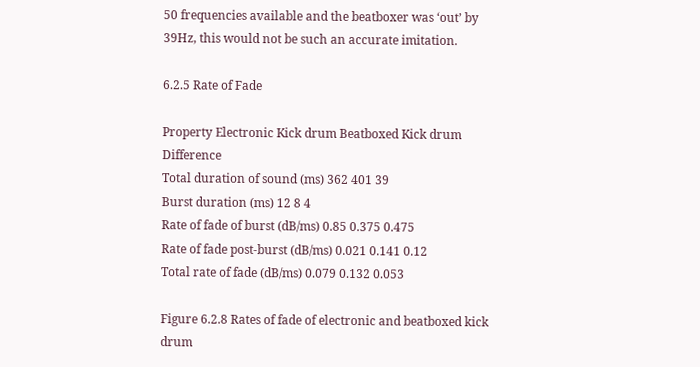50 frequencies available and the beatboxer was ‘out’ by 39Hz, this would not be such an accurate imitation.

6.2.5 Rate of Fade

Property Electronic Kick drum Beatboxed Kick drum Difference
Total duration of sound (ms) 362 401 39
Burst duration (ms) 12 8 4
Rate of fade of burst (dB/ms) 0.85 0.375 0.475
Rate of fade post-burst (dB/ms) 0.021 0.141 0.12
Total rate of fade (dB/ms) 0.079 0.132 0.053

Figure 6.2.8 Rates of fade of electronic and beatboxed kick drum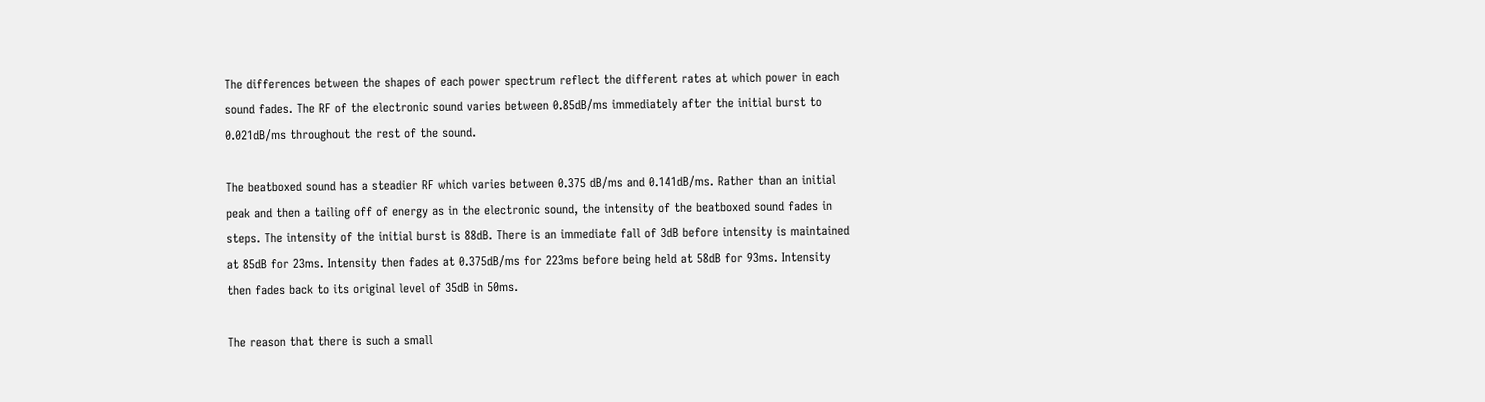The differences between the shapes of each power spectrum reflect the different rates at which power in each sound fades. The RF of the electronic sound varies between 0.85dB/ms immediately after the initial burst to 0.021dB/ms throughout the rest of the sound.

The beatboxed sound has a steadier RF which varies between 0.375 dB/ms and 0.141dB/ms. Rather than an initial peak and then a tailing off of energy as in the electronic sound, the intensity of the beatboxed sound fades in steps. The intensity of the initial burst is 88dB. There is an immediate fall of 3dB before intensity is maintained at 85dB for 23ms. Intensity then fades at 0.375dB/ms for 223ms before being held at 58dB for 93ms. Intensity then fades back to its original level of 35dB in 50ms.

The reason that there is such a small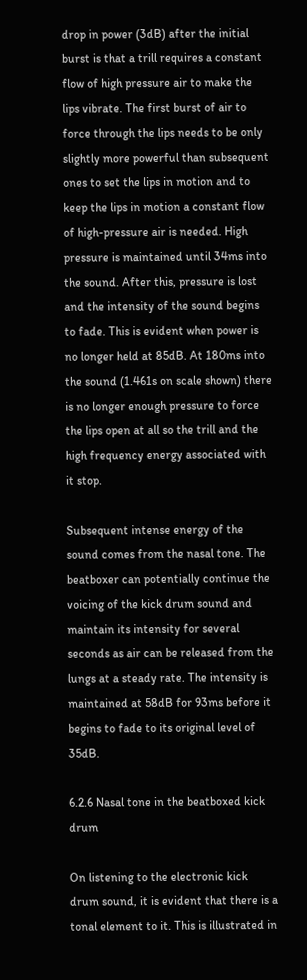drop in power (3dB) after the initial burst is that a trill requires a constant flow of high pressure air to make the lips vibrate. The first burst of air to force through the lips needs to be only slightly more powerful than subsequent ones to set the lips in motion and to keep the lips in motion a constant flow of high-pressure air is needed. High pressure is maintained until 34ms into the sound. After this, pressure is lost and the intensity of the sound begins to fade. This is evident when power is no longer held at 85dB. At 180ms into the sound (1.461s on scale shown) there is no longer enough pressure to force the lips open at all so the trill and the high frequency energy associated with it stop.

Subsequent intense energy of the sound comes from the nasal tone. The beatboxer can potentially continue the voicing of the kick drum sound and maintain its intensity for several seconds as air can be released from the lungs at a steady rate. The intensity is maintained at 58dB for 93ms before it begins to fade to its original level of 35dB.

6.2.6 Nasal tone in the beatboxed kick drum

On listening to the electronic kick drum sound, it is evident that there is a tonal element to it. This is illustrated in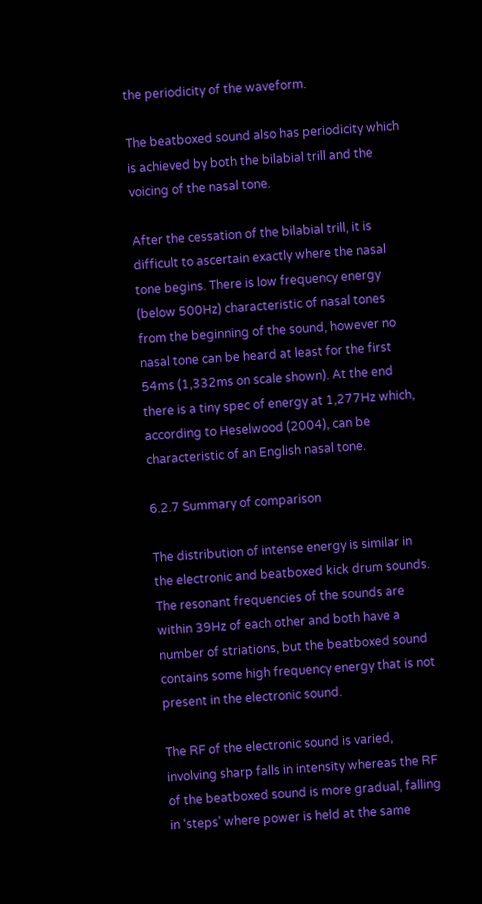the periodicity of the waveform.

The beatboxed sound also has periodicity which is achieved by both the bilabial trill and the voicing of the nasal tone.

After the cessation of the bilabial trill, it is difficult to ascertain exactly where the nasal tone begins. There is low frequency energy (below 500Hz) characteristic of nasal tones from the beginning of the sound, however no nasal tone can be heard at least for the first 54ms (1,332ms on scale shown). At the end there is a tiny spec of energy at 1,277Hz which, according to Heselwood (2004), can be characteristic of an English nasal tone.

6.2.7 Summary of comparison

The distribution of intense energy is similar in the electronic and beatboxed kick drum sounds. The resonant frequencies of the sounds are within 39Hz of each other and both have a number of striations, but the beatboxed sound contains some high frequency energy that is not present in the electronic sound.

The RF of the electronic sound is varied, involving sharp falls in intensity whereas the RF of the beatboxed sound is more gradual, falling in ‘steps’ where power is held at the same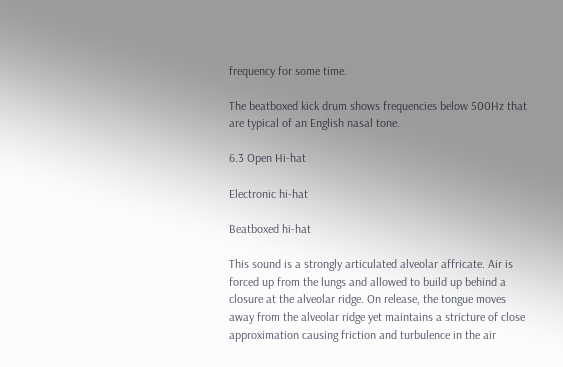frequency for some time.

The beatboxed kick drum shows frequencies below 500Hz that are typical of an English nasal tone.

6.3 Open Hi-hat

Electronic hi-hat

Beatboxed hi-hat

This sound is a strongly articulated alveolar affricate. Air is forced up from the lungs and allowed to build up behind a closure at the alveolar ridge. On release, the tongue moves away from the alveolar ridge yet maintains a stricture of close approximation causing friction and turbulence in the air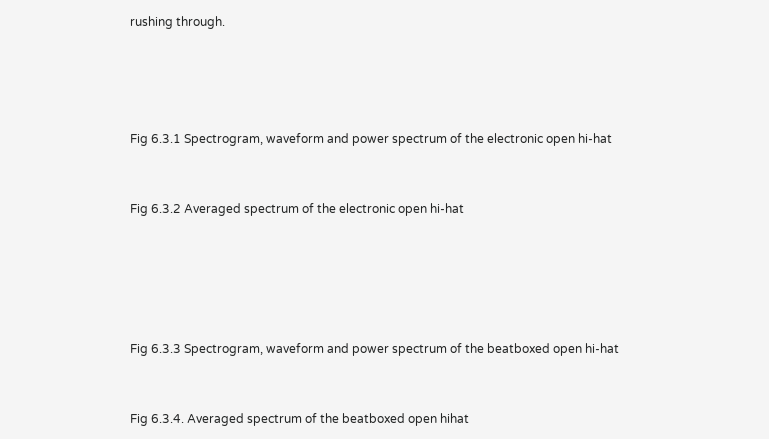rushing through.




Fig 6.3.1 Spectrogram, waveform and power spectrum of the electronic open hi-hat


Fig 6.3.2 Averaged spectrum of the electronic open hi-hat





Fig 6.3.3 Spectrogram, waveform and power spectrum of the beatboxed open hi-hat


Fig 6.3.4. Averaged spectrum of the beatboxed open hihat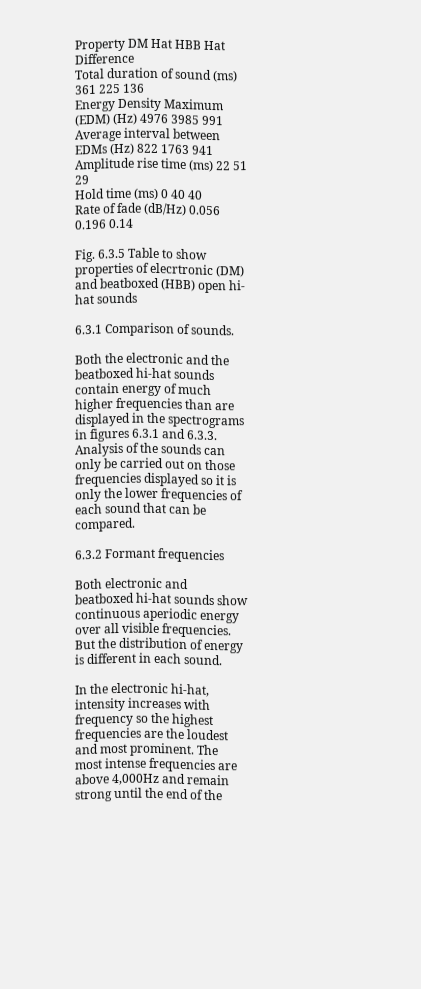Property DM Hat HBB Hat Difference
Total duration of sound (ms) 361 225 136
Energy Density Maximum (EDM) (Hz) 4976 3985 991
Average interval between EDMs (Hz) 822 1763 941
Amplitude rise time (ms) 22 51 29
Hold time (ms) 0 40 40
Rate of fade (dB/Hz) 0.056 0.196 0.14

Fig. 6.3.5 Table to show properties of elecrtronic (DM) and beatboxed (HBB) open hi-hat sounds

6.3.1 Comparison of sounds.

Both the electronic and the beatboxed hi-hat sounds contain energy of much higher frequencies than are displayed in the spectrograms in figures 6.3.1 and 6.3.3. Analysis of the sounds can only be carried out on those frequencies displayed so it is only the lower frequencies of each sound that can be compared.

6.3.2 Formant frequencies

Both electronic and beatboxed hi-hat sounds show continuous aperiodic energy over all visible frequencies. But the distribution of energy is different in each sound.

In the electronic hi-hat, intensity increases with frequency so the highest frequencies are the loudest and most prominent. The most intense frequencies are above 4,000Hz and remain strong until the end of the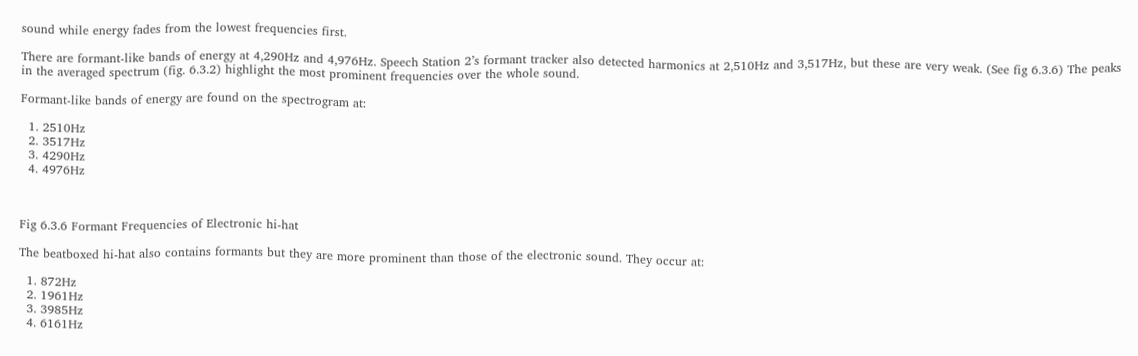sound while energy fades from the lowest frequencies first.

There are formant-like bands of energy at 4,290Hz and 4,976Hz. Speech Station 2’s formant tracker also detected harmonics at 2,510Hz and 3,517Hz, but these are very weak. (See fig 6.3.6) The peaks in the averaged spectrum (fig. 6.3.2) highlight the most prominent frequencies over the whole sound.

Formant-like bands of energy are found on the spectrogram at:

  1. 2510Hz
  2. 3517Hz
  3. 4290Hz
  4. 4976Hz



Fig 6.3.6 Formant Frequencies of Electronic hi-hat

The beatboxed hi-hat also contains formants but they are more prominent than those of the electronic sound. They occur at:

  1. 872Hz
  2. 1961Hz
  3. 3985Hz
  4. 6161Hz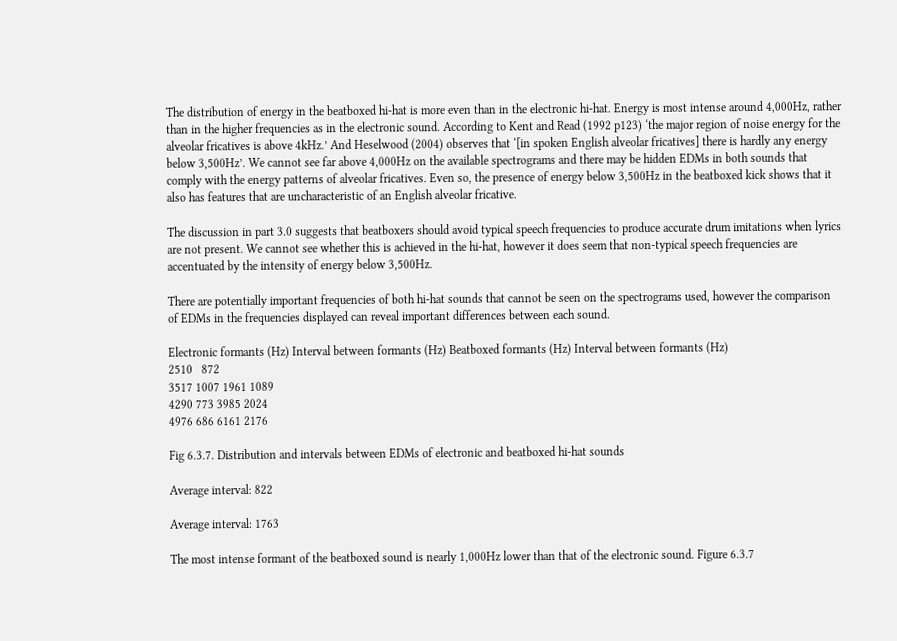The distribution of energy in the beatboxed hi-hat is more even than in the electronic hi-hat. Energy is most intense around 4,000Hz, rather than in the higher frequencies as in the electronic sound. According to Kent and Read (1992 p123) ‘the major region of noise energy for the alveolar fricatives is above 4kHz.’ And Heselwood (2004) observes that ‘[in spoken English alveolar fricatives] there is hardly any energy below 3,500Hz’. We cannot see far above 4,000Hz on the available spectrograms and there may be hidden EDMs in both sounds that comply with the energy patterns of alveolar fricatives. Even so, the presence of energy below 3,500Hz in the beatboxed kick shows that it also has features that are uncharacteristic of an English alveolar fricative.

The discussion in part 3.0 suggests that beatboxers should avoid typical speech frequencies to produce accurate drum imitations when lyrics are not present. We cannot see whether this is achieved in the hi-hat, however it does seem that non-typical speech frequencies are accentuated by the intensity of energy below 3,500Hz.

There are potentially important frequencies of both hi-hat sounds that cannot be seen on the spectrograms used, however the comparison of EDMs in the frequencies displayed can reveal important differences between each sound.

Electronic formants (Hz) Interval between formants (Hz) Beatboxed formants (Hz) Interval between formants (Hz)
2510   872
3517 1007 1961 1089
4290 773 3985 2024
4976 686 6161 2176

Fig 6.3.7. Distribution and intervals between EDMs of electronic and beatboxed hi-hat sounds

Average interval: 822

Average interval: 1763

The most intense formant of the beatboxed sound is nearly 1,000Hz lower than that of the electronic sound. Figure 6.3.7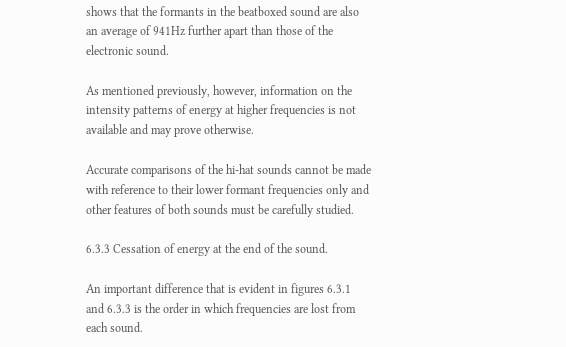shows that the formants in the beatboxed sound are also an average of 941Hz further apart than those of the electronic sound.

As mentioned previously, however, information on the intensity patterns of energy at higher frequencies is not available and may prove otherwise.

Accurate comparisons of the hi-hat sounds cannot be made with reference to their lower formant frequencies only and other features of both sounds must be carefully studied.

6.3.3 Cessation of energy at the end of the sound.

An important difference that is evident in figures 6.3.1 and 6.3.3 is the order in which frequencies are lost from each sound.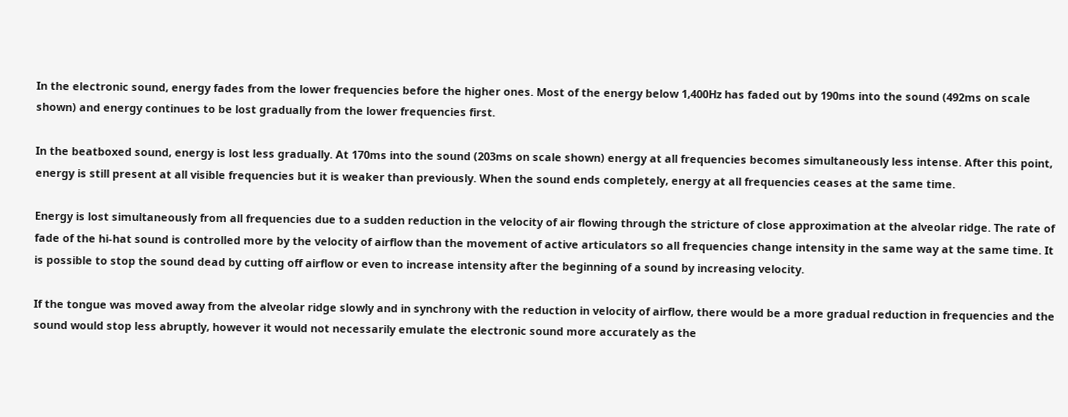In the electronic sound, energy fades from the lower frequencies before the higher ones. Most of the energy below 1,400Hz has faded out by 190ms into the sound (492ms on scale shown) and energy continues to be lost gradually from the lower frequencies first.

In the beatboxed sound, energy is lost less gradually. At 170ms into the sound (203ms on scale shown) energy at all frequencies becomes simultaneously less intense. After this point, energy is still present at all visible frequencies but it is weaker than previously. When the sound ends completely, energy at all frequencies ceases at the same time.

Energy is lost simultaneously from all frequencies due to a sudden reduction in the velocity of air flowing through the stricture of close approximation at the alveolar ridge. The rate of fade of the hi-hat sound is controlled more by the velocity of airflow than the movement of active articulators so all frequencies change intensity in the same way at the same time. It is possible to stop the sound dead by cutting off airflow or even to increase intensity after the beginning of a sound by increasing velocity.

If the tongue was moved away from the alveolar ridge slowly and in synchrony with the reduction in velocity of airflow, there would be a more gradual reduction in frequencies and the sound would stop less abruptly, however it would not necessarily emulate the electronic sound more accurately as the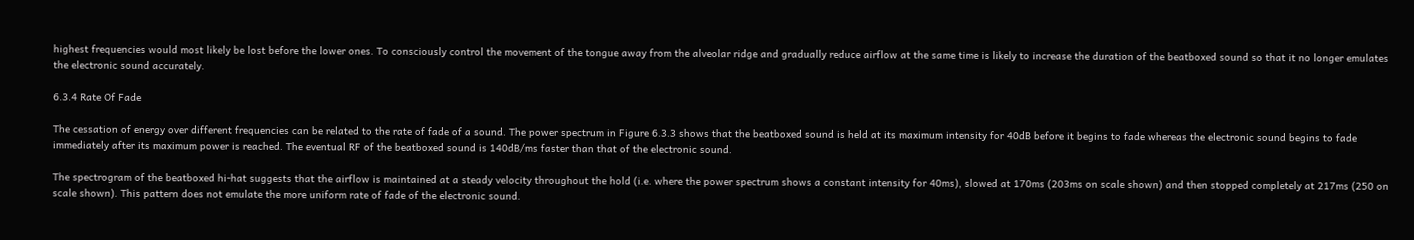highest frequencies would most likely be lost before the lower ones. To consciously control the movement of the tongue away from the alveolar ridge and gradually reduce airflow at the same time is likely to increase the duration of the beatboxed sound so that it no longer emulates the electronic sound accurately.

6.3.4 Rate Of Fade

The cessation of energy over different frequencies can be related to the rate of fade of a sound. The power spectrum in Figure 6.3.3 shows that the beatboxed sound is held at its maximum intensity for 40dB before it begins to fade whereas the electronic sound begins to fade immediately after its maximum power is reached. The eventual RF of the beatboxed sound is 140dB/ms faster than that of the electronic sound.

The spectrogram of the beatboxed hi-hat suggests that the airflow is maintained at a steady velocity throughout the hold (i.e. where the power spectrum shows a constant intensity for 40ms), slowed at 170ms (203ms on scale shown) and then stopped completely at 217ms (250 on scale shown). This pattern does not emulate the more uniform rate of fade of the electronic sound.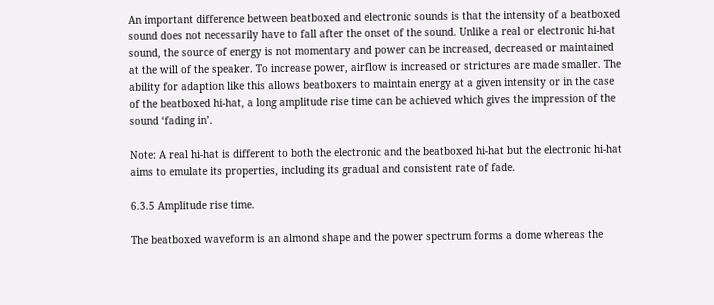An important difference between beatboxed and electronic sounds is that the intensity of a beatboxed sound does not necessarily have to fall after the onset of the sound. Unlike a real or electronic hi-hat sound, the source of energy is not momentary and power can be increased, decreased or maintained at the will of the speaker. To increase power, airflow is increased or strictures are made smaller. The ability for adaption like this allows beatboxers to maintain energy at a given intensity or in the case of the beatboxed hi-hat, a long amplitude rise time can be achieved which gives the impression of the sound ‘fading in’.

Note: A real hi-hat is different to both the electronic and the beatboxed hi-hat but the electronic hi-hat aims to emulate its properties, including its gradual and consistent rate of fade.

6.3.5 Amplitude rise time.

The beatboxed waveform is an almond shape and the power spectrum forms a dome whereas the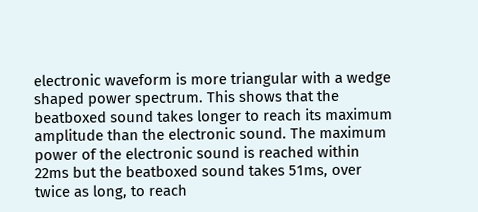electronic waveform is more triangular with a wedge shaped power spectrum. This shows that the beatboxed sound takes longer to reach its maximum amplitude than the electronic sound. The maximum power of the electronic sound is reached within 22ms but the beatboxed sound takes 51ms, over twice as long, to reach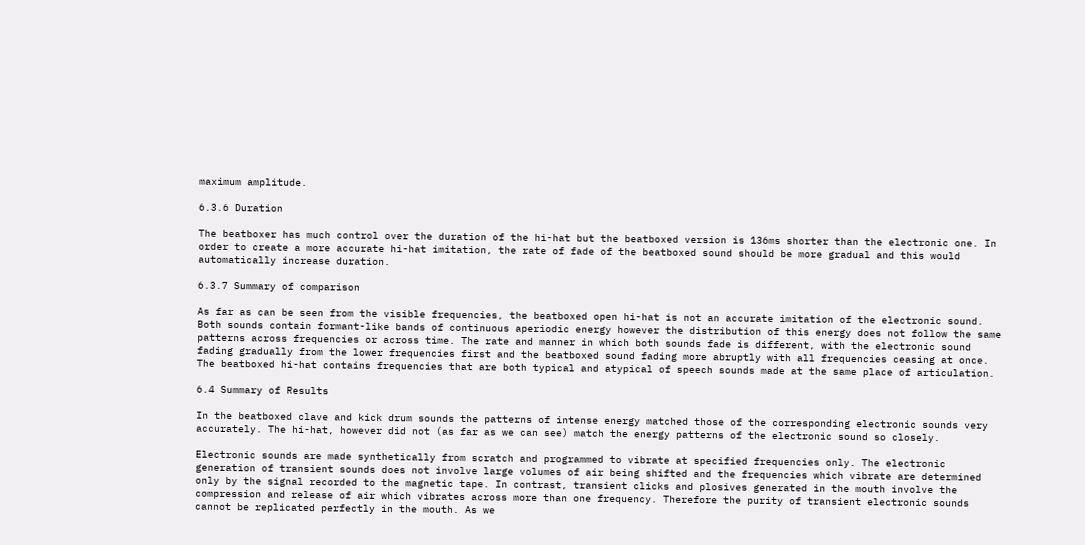maximum amplitude.

6.3.6 Duration

The beatboxer has much control over the duration of the hi-hat but the beatboxed version is 136ms shorter than the electronic one. In order to create a more accurate hi-hat imitation, the rate of fade of the beatboxed sound should be more gradual and this would automatically increase duration.

6.3.7 Summary of comparison

As far as can be seen from the visible frequencies, the beatboxed open hi-hat is not an accurate imitation of the electronic sound. Both sounds contain formant-like bands of continuous aperiodic energy however the distribution of this energy does not follow the same patterns across frequencies or across time. The rate and manner in which both sounds fade is different, with the electronic sound fading gradually from the lower frequencies first and the beatboxed sound fading more abruptly with all frequencies ceasing at once. The beatboxed hi-hat contains frequencies that are both typical and atypical of speech sounds made at the same place of articulation.

6.4 Summary of Results

In the beatboxed clave and kick drum sounds the patterns of intense energy matched those of the corresponding electronic sounds very accurately. The hi-hat, however did not (as far as we can see) match the energy patterns of the electronic sound so closely.

Electronic sounds are made synthetically from scratch and programmed to vibrate at specified frequencies only. The electronic generation of transient sounds does not involve large volumes of air being shifted and the frequencies which vibrate are determined only by the signal recorded to the magnetic tape. In contrast, transient clicks and plosives generated in the mouth involve the compression and release of air which vibrates across more than one frequency. Therefore the purity of transient electronic sounds cannot be replicated perfectly in the mouth. As we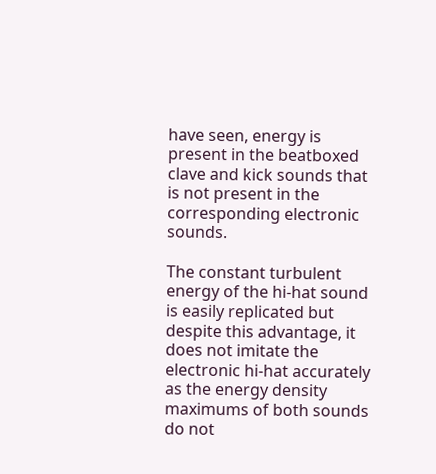have seen, energy is present in the beatboxed clave and kick sounds that is not present in the corresponding electronic sounds.

The constant turbulent energy of the hi-hat sound is easily replicated but despite this advantage, it does not imitate the electronic hi-hat accurately as the energy density maximums of both sounds do not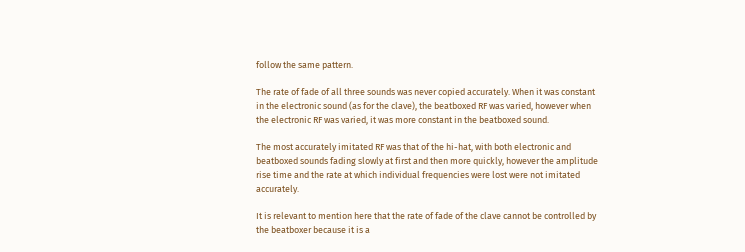follow the same pattern.

The rate of fade of all three sounds was never copied accurately. When it was constant in the electronic sound (as for the clave), the beatboxed RF was varied, however when the electronic RF was varied, it was more constant in the beatboxed sound.

The most accurately imitated RF was that of the hi-hat, with both electronic and beatboxed sounds fading slowly at first and then more quickly, however the amplitude rise time and the rate at which individual frequencies were lost were not imitated accurately.

It is relevant to mention here that the rate of fade of the clave cannot be controlled by the beatboxer because it is a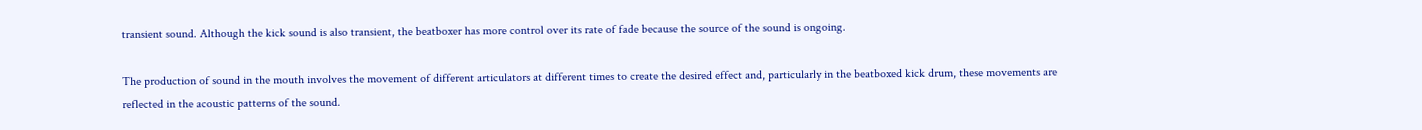transient sound. Although the kick sound is also transient, the beatboxer has more control over its rate of fade because the source of the sound is ongoing.

The production of sound in the mouth involves the movement of different articulators at different times to create the desired effect and, particularly in the beatboxed kick drum, these movements are reflected in the acoustic patterns of the sound.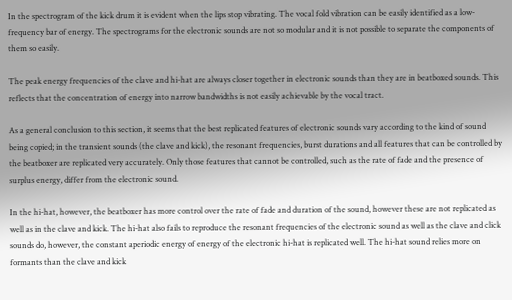In the spectrogram of the kick drum it is evident when the lips stop vibrating. The vocal fold vibration can be easily identified as a low-frequency bar of energy. The spectrograms for the electronic sounds are not so modular and it is not possible to separate the components of them so easily.

The peak energy frequencies of the clave and hi-hat are always closer together in electronic sounds than they are in beatboxed sounds. This reflects that the concentration of energy into narrow bandwidths is not easily achievable by the vocal tract.

As a general conclusion to this section, it seems that the best replicated features of electronic sounds vary according to the kind of sound being copied; in the transient sounds (the clave and kick), the resonant frequencies, burst durations and all features that can be controlled by the beatboxer are replicated very accurately. Only those features that cannot be controlled, such as the rate of fade and the presence of surplus energy, differ from the electronic sound.

In the hi-hat, however, the beatboxer has more control over the rate of fade and duration of the sound, however these are not replicated as well as in the clave and kick. The hi-hat also fails to reproduce the resonant frequencies of the electronic sound as well as the clave and click sounds do, however, the constant aperiodic energy of energy of the electronic hi-hat is replicated well. The hi-hat sound relies more on formants than the clave and kick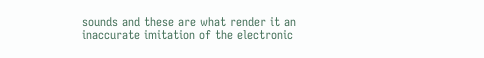sounds and these are what render it an inaccurate imitation of the electronic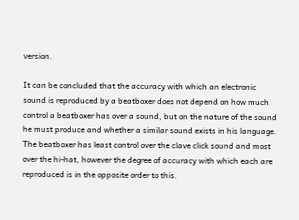version.

It can be concluded that the accuracy with which an electronic sound is reproduced by a beatboxer does not depend on how much control a beatboxer has over a sound, but on the nature of the sound he must produce and whether a similar sound exists in his language. The beatboxer has least control over the clave click sound and most over the hi-hat, however the degree of accuracy with which each are reproduced is in the opposite order to this.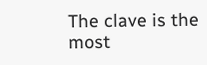The clave is the most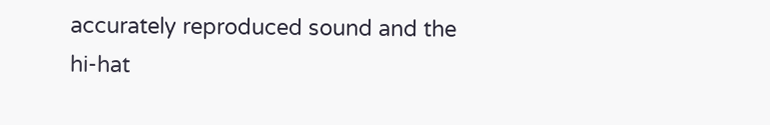accurately reproduced sound and the hi-hat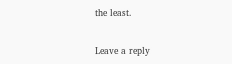the least.


Leave a reply